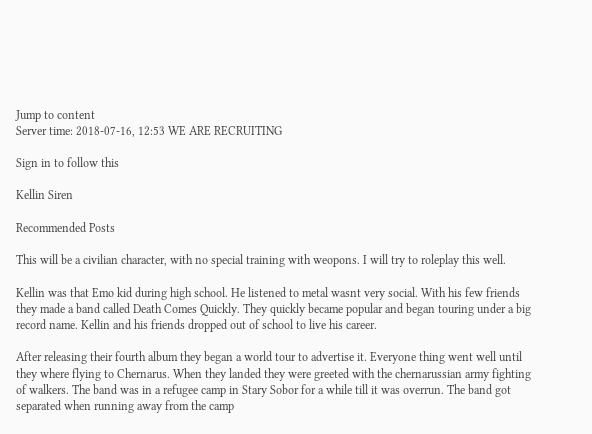Jump to content
Server time: 2018-07-16, 12:53 WE ARE RECRUITING

Sign in to follow this

Kellin Siren

Recommended Posts

This will be a civilian character, with no special training with weopons. I will try to roleplay this well.

Kellin was that Emo kid during high school. He listened to metal wasnt very social. With his few friends they made a band called Death Comes Quickly. They quickly became popular and began touring under a big record name. Kellin and his friends dropped out of school to live his career.

After releasing their fourth album they began a world tour to advertise it. Everyone thing went well until they where flying to Chernarus. When they landed they were greeted with the chernarussian army fighting of walkers. The band was in a refugee camp in Stary Sobor for a while till it was overrun. The band got separated when running away from the camp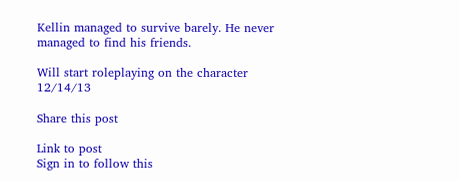Kellin managed to survive barely. He never managed to find his friends.

Will start roleplaying on the character 12/14/13

Share this post

Link to post
Sign in to follow this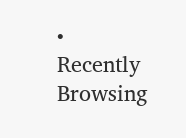• Recently Browsing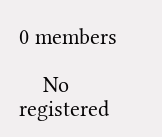0 members

    No registered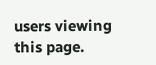users viewing this page.